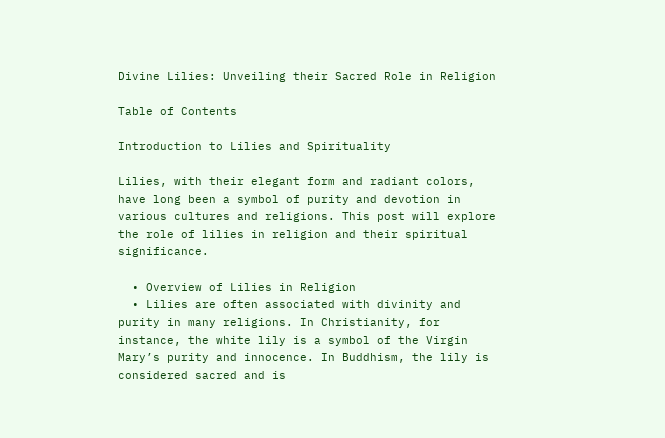Divine Lilies: Unveiling their Sacred Role in Religion

Table of Contents

Introduction to Lilies and Spirituality

Lilies, with their elegant form and radiant colors, have long been a symbol of purity and devotion in various cultures and religions. This post will explore the role of lilies in religion and their spiritual significance.

  • Overview of Lilies in Religion
  • Lilies are often associated with divinity and purity in many religions. In Christianity, for instance, the white lily is a symbol of the Virgin Mary’s purity and innocence. In Buddhism, the lily is considered sacred and is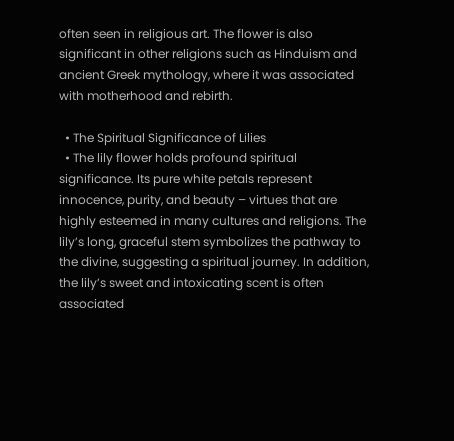often seen in religious art. The flower is also significant in other religions such as Hinduism and ancient Greek mythology, where it was associated with motherhood and rebirth.

  • The Spiritual Significance of Lilies
  • The lily flower holds profound spiritual significance. Its pure white petals represent innocence, purity, and beauty – virtues that are highly esteemed in many cultures and religions. The lily’s long, graceful stem symbolizes the pathway to the divine, suggesting a spiritual journey. In addition, the lily’s sweet and intoxicating scent is often associated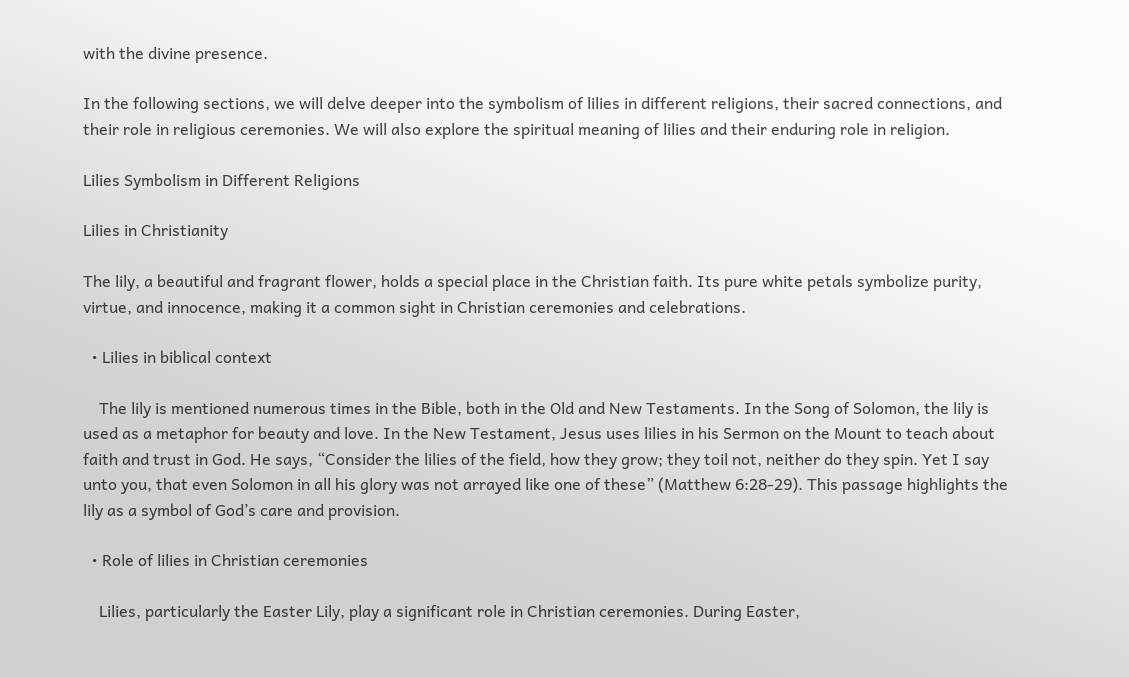with the divine presence.

In the following sections, we will delve deeper into the symbolism of lilies in different religions, their sacred connections, and their role in religious ceremonies. We will also explore the spiritual meaning of lilies and their enduring role in religion.

Lilies Symbolism in Different Religions

Lilies in Christianity

The lily, a beautiful and fragrant flower, holds a special place in the Christian faith. Its pure white petals symbolize purity, virtue, and innocence, making it a common sight in Christian ceremonies and celebrations.

  • Lilies in biblical context

    The lily is mentioned numerous times in the Bible, both in the Old and New Testaments. In the Song of Solomon, the lily is used as a metaphor for beauty and love. In the New Testament, Jesus uses lilies in his Sermon on the Mount to teach about faith and trust in God. He says, “Consider the lilies of the field, how they grow; they toil not, neither do they spin. Yet I say unto you, that even Solomon in all his glory was not arrayed like one of these” (Matthew 6:28-29). This passage highlights the lily as a symbol of God’s care and provision.

  • Role of lilies in Christian ceremonies

    Lilies, particularly the Easter Lily, play a significant role in Christian ceremonies. During Easter,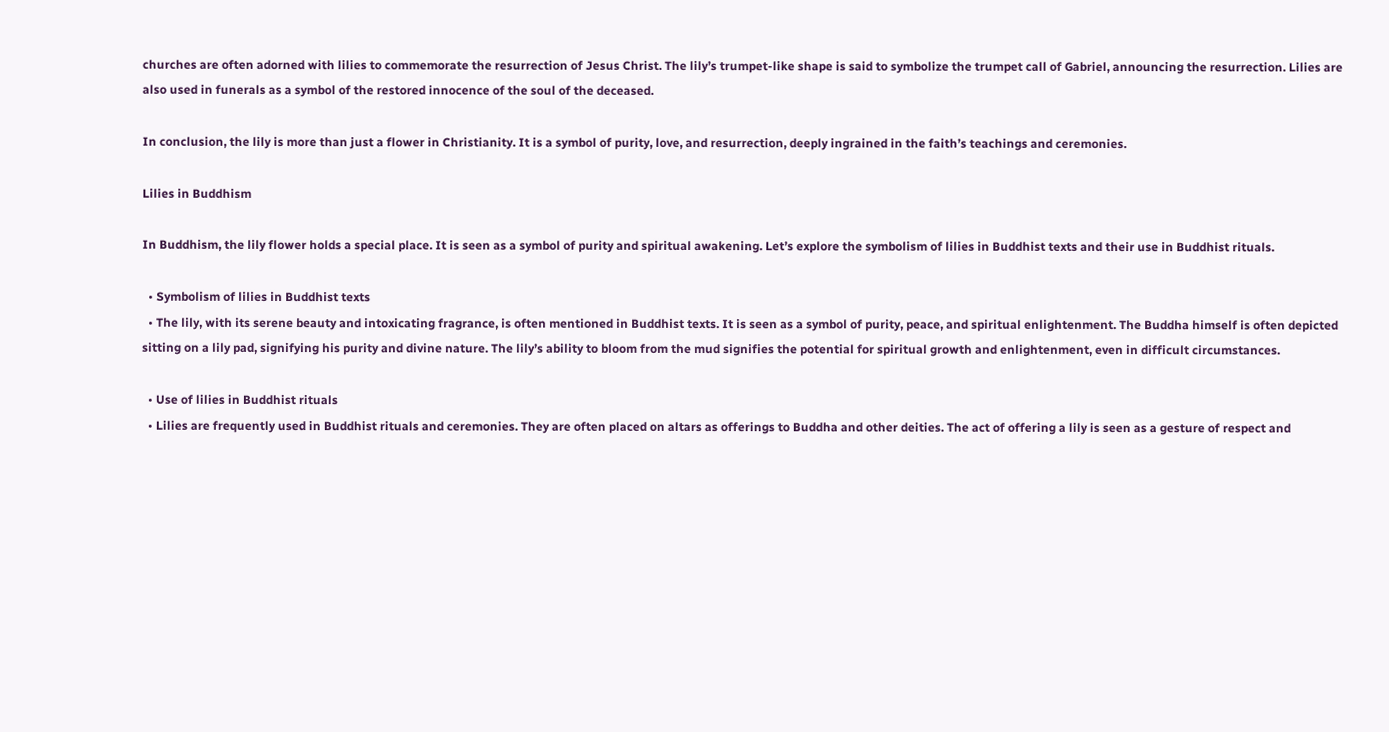churches are often adorned with lilies to commemorate the resurrection of Jesus Christ. The lily’s trumpet-like shape is said to symbolize the trumpet call of Gabriel, announcing the resurrection. Lilies are also used in funerals as a symbol of the restored innocence of the soul of the deceased.

In conclusion, the lily is more than just a flower in Christianity. It is a symbol of purity, love, and resurrection, deeply ingrained in the faith’s teachings and ceremonies.

Lilies in Buddhism

In Buddhism, the lily flower holds a special place. It is seen as a symbol of purity and spiritual awakening. Let’s explore the symbolism of lilies in Buddhist texts and their use in Buddhist rituals.

  • Symbolism of lilies in Buddhist texts
  • The lily, with its serene beauty and intoxicating fragrance, is often mentioned in Buddhist texts. It is seen as a symbol of purity, peace, and spiritual enlightenment. The Buddha himself is often depicted sitting on a lily pad, signifying his purity and divine nature. The lily’s ability to bloom from the mud signifies the potential for spiritual growth and enlightenment, even in difficult circumstances.

  • Use of lilies in Buddhist rituals
  • Lilies are frequently used in Buddhist rituals and ceremonies. They are often placed on altars as offerings to Buddha and other deities. The act of offering a lily is seen as a gesture of respect and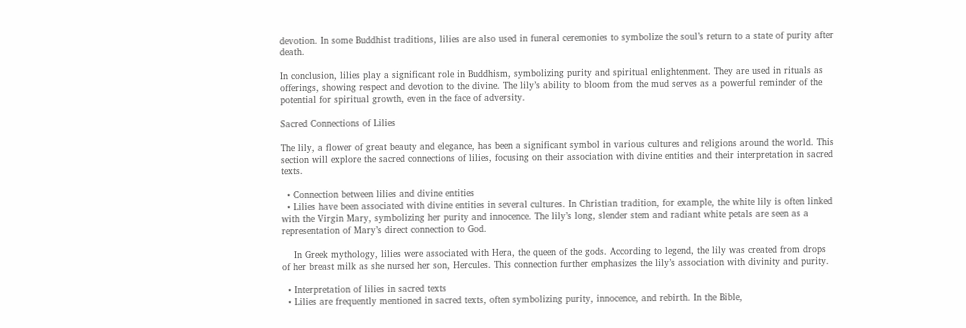devotion. In some Buddhist traditions, lilies are also used in funeral ceremonies to symbolize the soul’s return to a state of purity after death.

In conclusion, lilies play a significant role in Buddhism, symbolizing purity and spiritual enlightenment. They are used in rituals as offerings, showing respect and devotion to the divine. The lily’s ability to bloom from the mud serves as a powerful reminder of the potential for spiritual growth, even in the face of adversity.

Sacred Connections of Lilies

The lily, a flower of great beauty and elegance, has been a significant symbol in various cultures and religions around the world. This section will explore the sacred connections of lilies, focusing on their association with divine entities and their interpretation in sacred texts.

  • Connection between lilies and divine entities
  • Lilies have been associated with divine entities in several cultures. In Christian tradition, for example, the white lily is often linked with the Virgin Mary, symbolizing her purity and innocence. The lily’s long, slender stem and radiant white petals are seen as a representation of Mary’s direct connection to God.

    In Greek mythology, lilies were associated with Hera, the queen of the gods. According to legend, the lily was created from drops of her breast milk as she nursed her son, Hercules. This connection further emphasizes the lily’s association with divinity and purity.

  • Interpretation of lilies in sacred texts
  • Lilies are frequently mentioned in sacred texts, often symbolizing purity, innocence, and rebirth. In the Bible,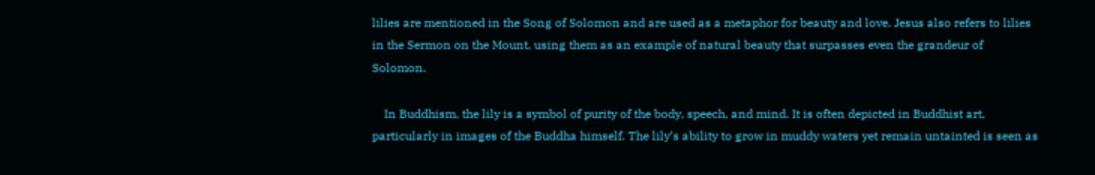lilies are mentioned in the Song of Solomon and are used as a metaphor for beauty and love. Jesus also refers to lilies in the Sermon on the Mount, using them as an example of natural beauty that surpasses even the grandeur of Solomon.

    In Buddhism, the lily is a symbol of purity of the body, speech, and mind. It is often depicted in Buddhist art, particularly in images of the Buddha himself. The lily’s ability to grow in muddy waters yet remain untainted is seen as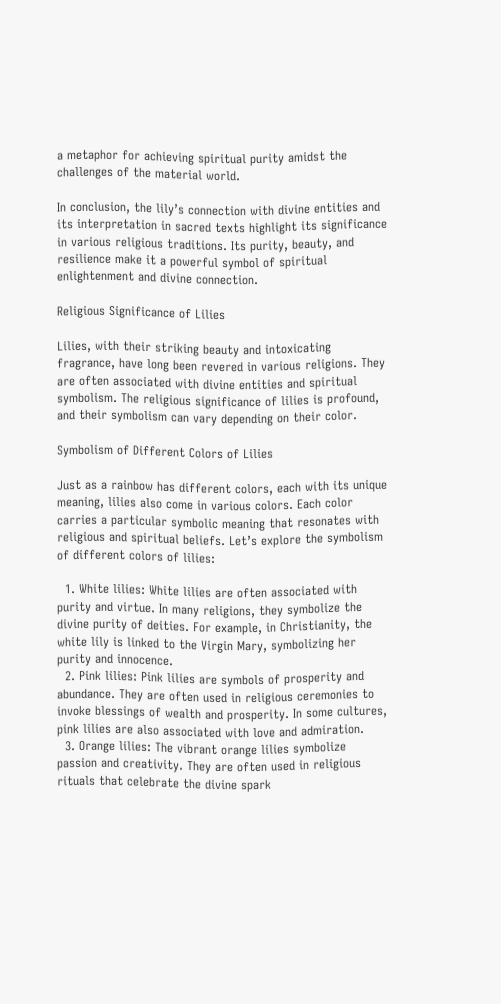a metaphor for achieving spiritual purity amidst the challenges of the material world.

In conclusion, the lily’s connection with divine entities and its interpretation in sacred texts highlight its significance in various religious traditions. Its purity, beauty, and resilience make it a powerful symbol of spiritual enlightenment and divine connection.

Religious Significance of Lilies

Lilies, with their striking beauty and intoxicating fragrance, have long been revered in various religions. They are often associated with divine entities and spiritual symbolism. The religious significance of lilies is profound, and their symbolism can vary depending on their color.

Symbolism of Different Colors of Lilies

Just as a rainbow has different colors, each with its unique meaning, lilies also come in various colors. Each color carries a particular symbolic meaning that resonates with religious and spiritual beliefs. Let’s explore the symbolism of different colors of lilies:

  1. White lilies: White lilies are often associated with purity and virtue. In many religions, they symbolize the divine purity of deities. For example, in Christianity, the white lily is linked to the Virgin Mary, symbolizing her purity and innocence.
  2. Pink lilies: Pink lilies are symbols of prosperity and abundance. They are often used in religious ceremonies to invoke blessings of wealth and prosperity. In some cultures, pink lilies are also associated with love and admiration.
  3. Orange lilies: The vibrant orange lilies symbolize passion and creativity. They are often used in religious rituals that celebrate the divine spark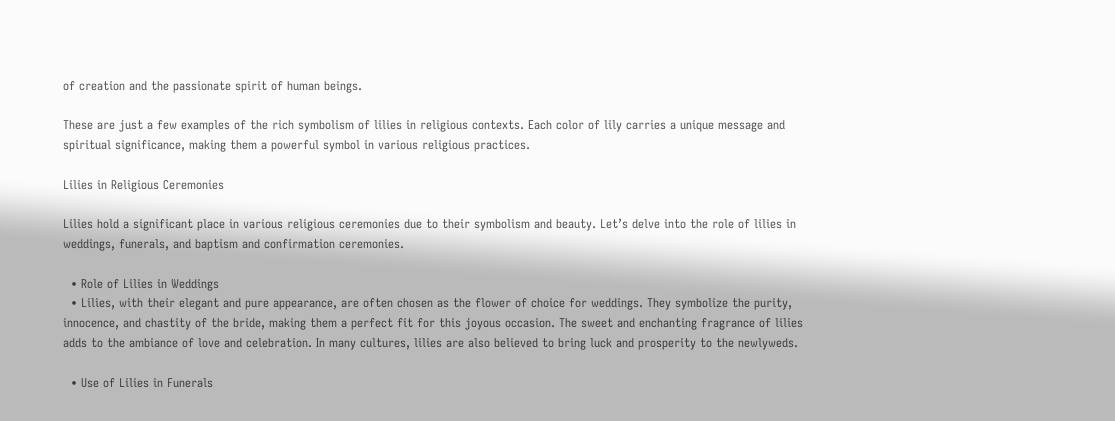of creation and the passionate spirit of human beings.

These are just a few examples of the rich symbolism of lilies in religious contexts. Each color of lily carries a unique message and spiritual significance, making them a powerful symbol in various religious practices.

Lilies in Religious Ceremonies

Lilies hold a significant place in various religious ceremonies due to their symbolism and beauty. Let’s delve into the role of lilies in weddings, funerals, and baptism and confirmation ceremonies.

  • Role of Lilies in Weddings
  • Lilies, with their elegant and pure appearance, are often chosen as the flower of choice for weddings. They symbolize the purity, innocence, and chastity of the bride, making them a perfect fit for this joyous occasion. The sweet and enchanting fragrance of lilies adds to the ambiance of love and celebration. In many cultures, lilies are also believed to bring luck and prosperity to the newlyweds.

  • Use of Lilies in Funerals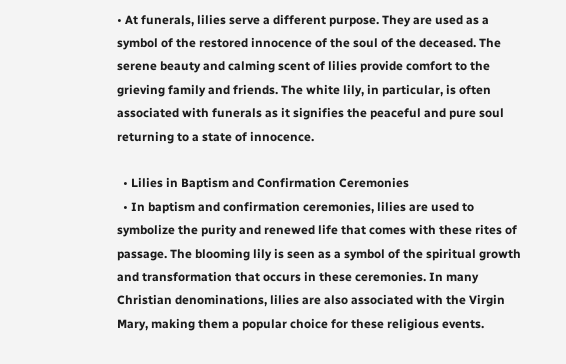• At funerals, lilies serve a different purpose. They are used as a symbol of the restored innocence of the soul of the deceased. The serene beauty and calming scent of lilies provide comfort to the grieving family and friends. The white lily, in particular, is often associated with funerals as it signifies the peaceful and pure soul returning to a state of innocence.

  • Lilies in Baptism and Confirmation Ceremonies
  • In baptism and confirmation ceremonies, lilies are used to symbolize the purity and renewed life that comes with these rites of passage. The blooming lily is seen as a symbol of the spiritual growth and transformation that occurs in these ceremonies. In many Christian denominations, lilies are also associated with the Virgin Mary, making them a popular choice for these religious events.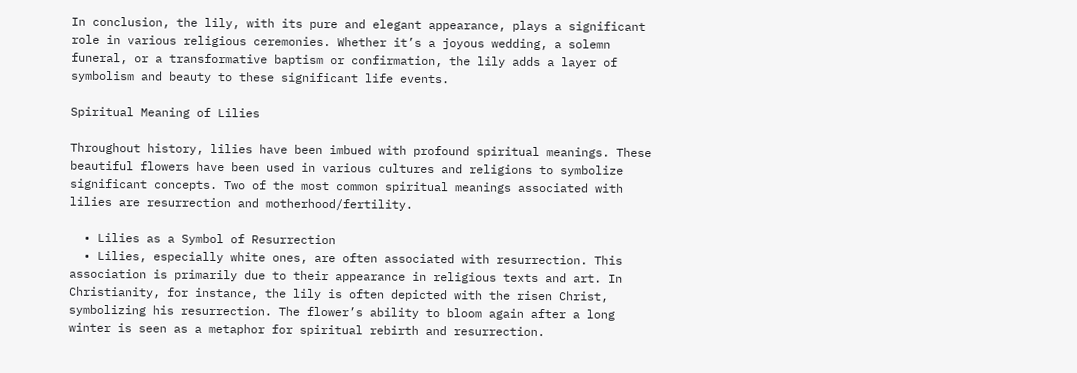In conclusion, the lily, with its pure and elegant appearance, plays a significant role in various religious ceremonies. Whether it’s a joyous wedding, a solemn funeral, or a transformative baptism or confirmation, the lily adds a layer of symbolism and beauty to these significant life events.

Spiritual Meaning of Lilies

Throughout history, lilies have been imbued with profound spiritual meanings. These beautiful flowers have been used in various cultures and religions to symbolize significant concepts. Two of the most common spiritual meanings associated with lilies are resurrection and motherhood/fertility.

  • Lilies as a Symbol of Resurrection
  • Lilies, especially white ones, are often associated with resurrection. This association is primarily due to their appearance in religious texts and art. In Christianity, for instance, the lily is often depicted with the risen Christ, symbolizing his resurrection. The flower’s ability to bloom again after a long winter is seen as a metaphor for spiritual rebirth and resurrection.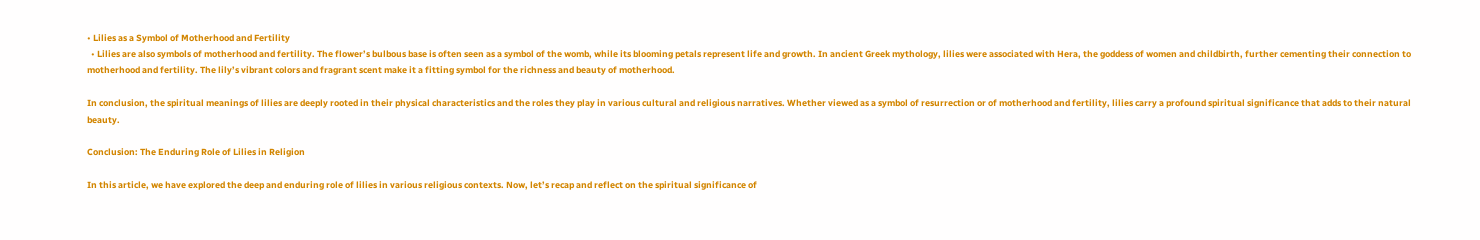• Lilies as a Symbol of Motherhood and Fertility
  • Lilies are also symbols of motherhood and fertility. The flower’s bulbous base is often seen as a symbol of the womb, while its blooming petals represent life and growth. In ancient Greek mythology, lilies were associated with Hera, the goddess of women and childbirth, further cementing their connection to motherhood and fertility. The lily’s vibrant colors and fragrant scent make it a fitting symbol for the richness and beauty of motherhood.

In conclusion, the spiritual meanings of lilies are deeply rooted in their physical characteristics and the roles they play in various cultural and religious narratives. Whether viewed as a symbol of resurrection or of motherhood and fertility, lilies carry a profound spiritual significance that adds to their natural beauty.

Conclusion: The Enduring Role of Lilies in Religion

In this article, we have explored the deep and enduring role of lilies in various religious contexts. Now, let’s recap and reflect on the spiritual significance of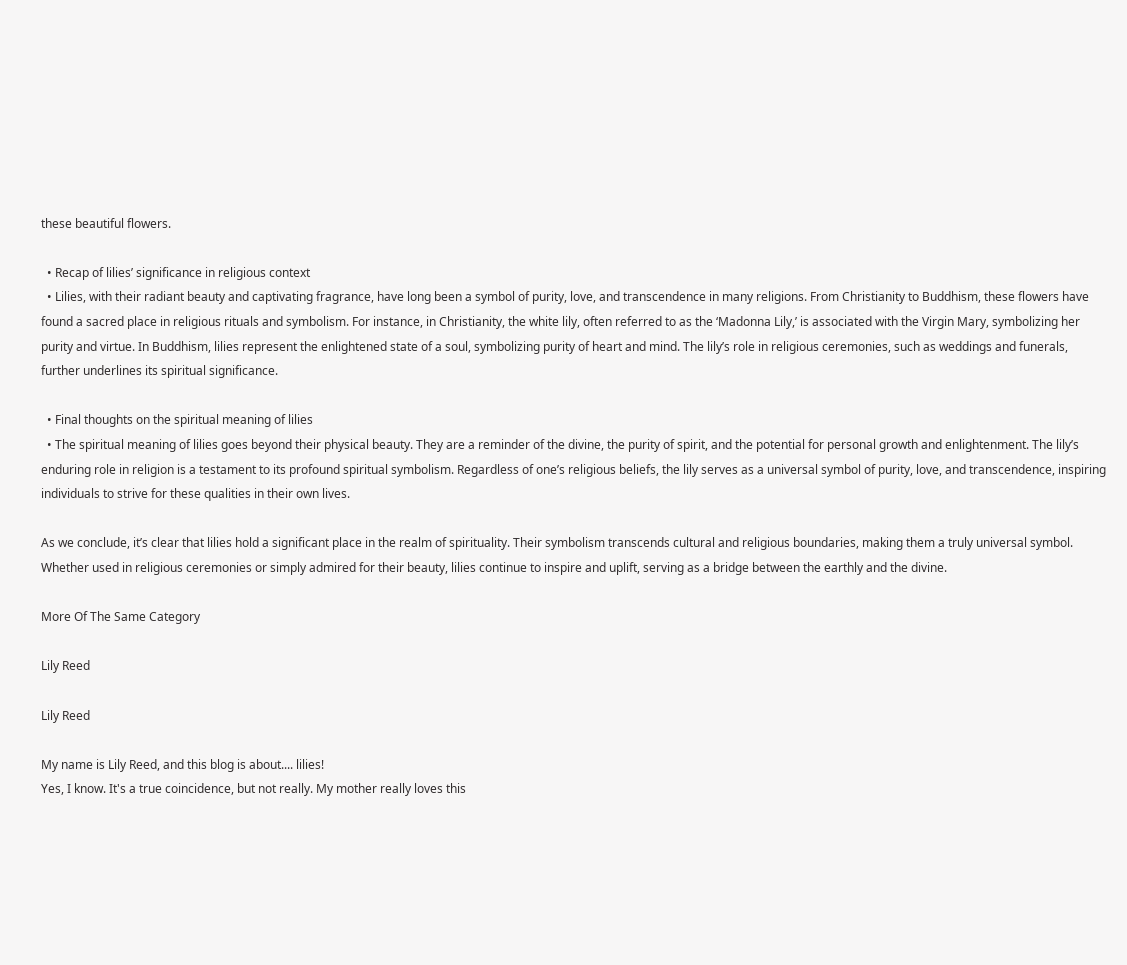these beautiful flowers.

  • Recap of lilies’ significance in religious context
  • Lilies, with their radiant beauty and captivating fragrance, have long been a symbol of purity, love, and transcendence in many religions. From Christianity to Buddhism, these flowers have found a sacred place in religious rituals and symbolism. For instance, in Christianity, the white lily, often referred to as the ‘Madonna Lily,’ is associated with the Virgin Mary, symbolizing her purity and virtue. In Buddhism, lilies represent the enlightened state of a soul, symbolizing purity of heart and mind. The lily’s role in religious ceremonies, such as weddings and funerals, further underlines its spiritual significance.

  • Final thoughts on the spiritual meaning of lilies
  • The spiritual meaning of lilies goes beyond their physical beauty. They are a reminder of the divine, the purity of spirit, and the potential for personal growth and enlightenment. The lily’s enduring role in religion is a testament to its profound spiritual symbolism. Regardless of one’s religious beliefs, the lily serves as a universal symbol of purity, love, and transcendence, inspiring individuals to strive for these qualities in their own lives.

As we conclude, it’s clear that lilies hold a significant place in the realm of spirituality. Their symbolism transcends cultural and religious boundaries, making them a truly universal symbol. Whether used in religious ceremonies or simply admired for their beauty, lilies continue to inspire and uplift, serving as a bridge between the earthly and the divine.

More Of The Same Category

Lily Reed

Lily Reed

My name is Lily Reed, and this blog is about.... lilies!
Yes, I know. It's a true coincidence, but not really. My mother really loves this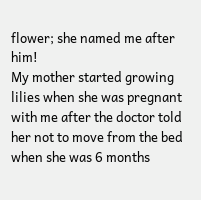flower; she named me after him!
My mother started growing lilies when she was pregnant with me after the doctor told her not to move from the bed when she was 6 months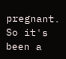pregnant. So it's been a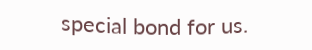special bond for us.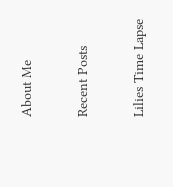About Me

Recent Posts

Lilies Time Lapse